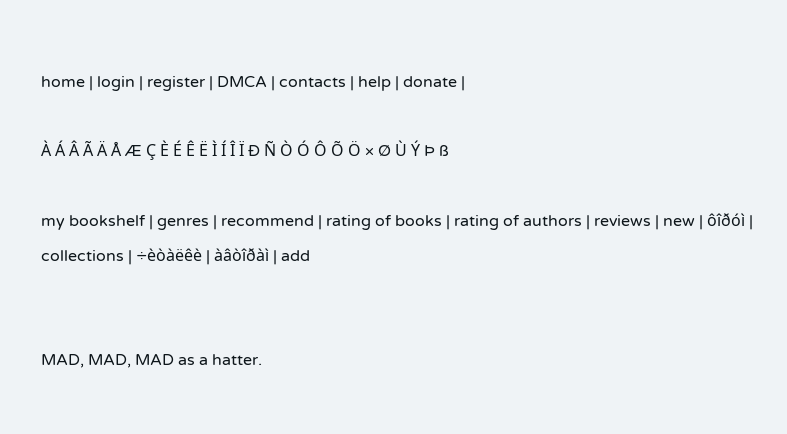home | login | register | DMCA | contacts | help | donate |

À Á Â Ã Ä Å Æ Ç È É Ê Ë Ì Í Î Ï Ð Ñ Ò Ó Ô Õ Ö × Ø Ù Ý Þ ß

my bookshelf | genres | recommend | rating of books | rating of authors | reviews | new | ôîðóì | collections | ÷èòàëêè | àâòîðàì | add


MAD, MAD, MAD as a hatter.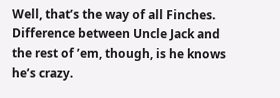Well, that’s the way of all Finches. Difference between Uncle Jack and the rest of ’em, though, is he knows he’s crazy.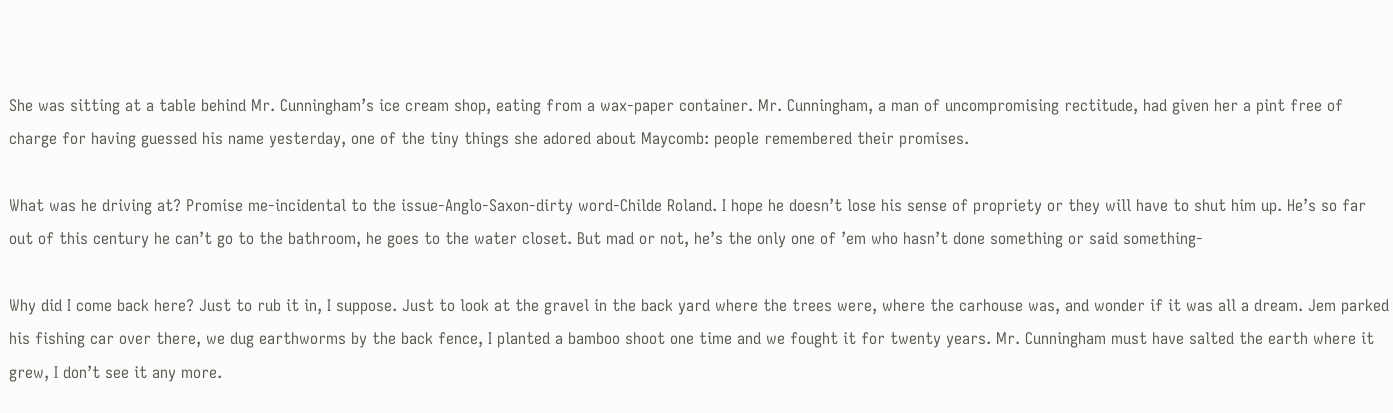She was sitting at a table behind Mr. Cunningham’s ice cream shop, eating from a wax-paper container. Mr. Cunningham, a man of uncompromising rectitude, had given her a pint free of charge for having guessed his name yesterday, one of the tiny things she adored about Maycomb: people remembered their promises.

What was he driving at? Promise me-incidental to the issue-Anglo-Saxon-dirty word-Childe Roland. I hope he doesn’t lose his sense of propriety or they will have to shut him up. He’s so far out of this century he can’t go to the bathroom, he goes to the water closet. But mad or not, he’s the only one of ’em who hasn’t done something or said something-

Why did I come back here? Just to rub it in, I suppose. Just to look at the gravel in the back yard where the trees were, where the carhouse was, and wonder if it was all a dream. Jem parked his fishing car over there, we dug earthworms by the back fence, I planted a bamboo shoot one time and we fought it for twenty years. Mr. Cunningham must have salted the earth where it grew, I don’t see it any more.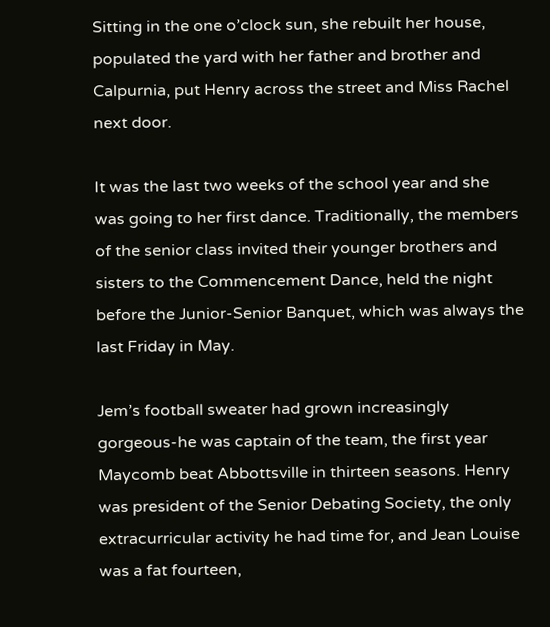Sitting in the one o’clock sun, she rebuilt her house, populated the yard with her father and brother and Calpurnia, put Henry across the street and Miss Rachel next door.

It was the last two weeks of the school year and she was going to her first dance. Traditionally, the members of the senior class invited their younger brothers and sisters to the Commencement Dance, held the night before the Junior-Senior Banquet, which was always the last Friday in May.

Jem’s football sweater had grown increasingly gorgeous-he was captain of the team, the first year Maycomb beat Abbottsville in thirteen seasons. Henry was president of the Senior Debating Society, the only extracurricular activity he had time for, and Jean Louise was a fat fourteen,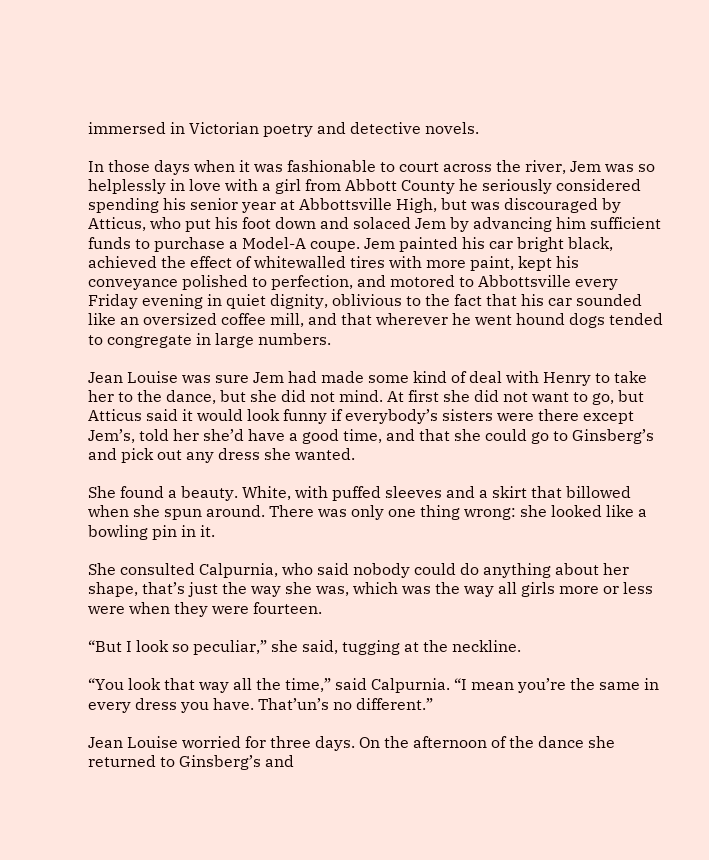immersed in Victorian poetry and detective novels.

In those days when it was fashionable to court across the river, Jem was so helplessly in love with a girl from Abbott County he seriously considered spending his senior year at Abbottsville High, but was discouraged by Atticus, who put his foot down and solaced Jem by advancing him sufficient funds to purchase a Model-A coupe. Jem painted his car bright black, achieved the effect of whitewalled tires with more paint, kept his conveyance polished to perfection, and motored to Abbottsville every Friday evening in quiet dignity, oblivious to the fact that his car sounded like an oversized coffee mill, and that wherever he went hound dogs tended to congregate in large numbers.

Jean Louise was sure Jem had made some kind of deal with Henry to take her to the dance, but she did not mind. At first she did not want to go, but Atticus said it would look funny if everybody’s sisters were there except Jem’s, told her she’d have a good time, and that she could go to Ginsberg’s and pick out any dress she wanted.

She found a beauty. White, with puffed sleeves and a skirt that billowed when she spun around. There was only one thing wrong: she looked like a bowling pin in it.

She consulted Calpurnia, who said nobody could do anything about her shape, that’s just the way she was, which was the way all girls more or less were when they were fourteen.

“But I look so peculiar,” she said, tugging at the neckline.

“You look that way all the time,” said Calpurnia. “I mean you’re the same in every dress you have. That’un’s no different.”

Jean Louise worried for three days. On the afternoon of the dance she returned to Ginsberg’s and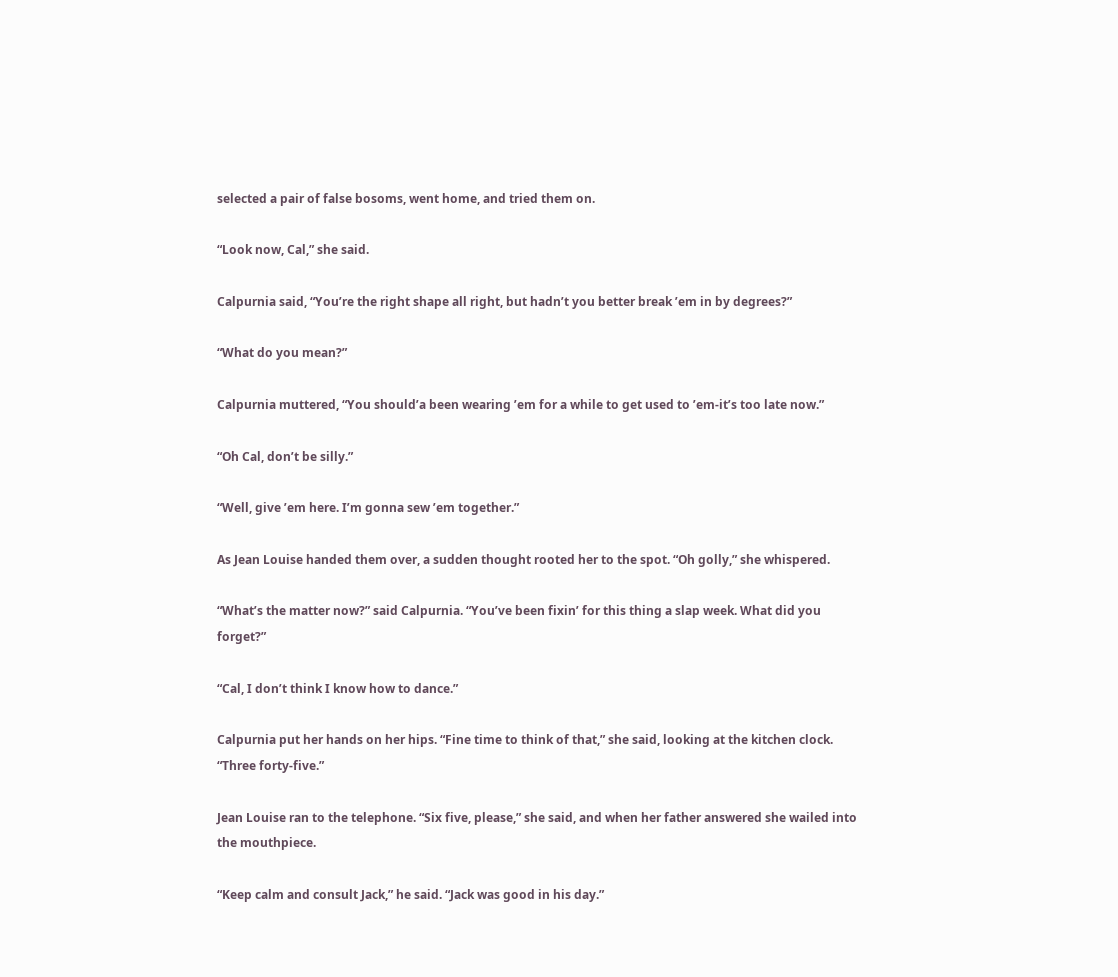selected a pair of false bosoms, went home, and tried them on.

“Look now, Cal,” she said.

Calpurnia said, “You’re the right shape all right, but hadn’t you better break ’em in by degrees?”

“What do you mean?”

Calpurnia muttered, “You should’a been wearing ’em for a while to get used to ’em-it’s too late now.”

“Oh Cal, don’t be silly.”

“Well, give ’em here. I’m gonna sew ’em together.”

As Jean Louise handed them over, a sudden thought rooted her to the spot. “Oh golly,” she whispered.

“What’s the matter now?” said Calpurnia. “You’ve been fixin’ for this thing a slap week. What did you forget?”

“Cal, I don’t think I know how to dance.”

Calpurnia put her hands on her hips. “Fine time to think of that,” she said, looking at the kitchen clock. “Three forty-five.”

Jean Louise ran to the telephone. “Six five, please,” she said, and when her father answered she wailed into the mouthpiece.

“Keep calm and consult Jack,” he said. “Jack was good in his day.”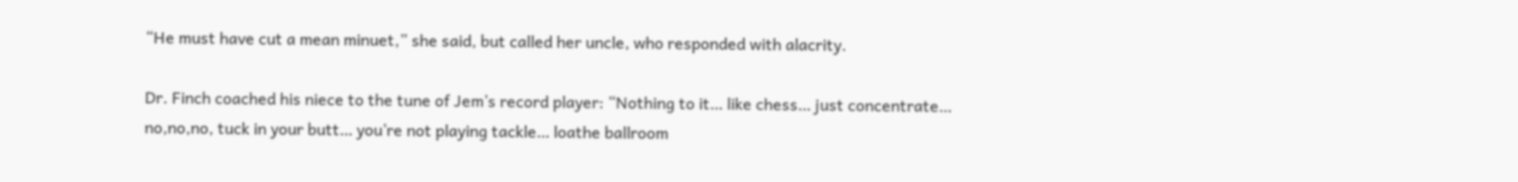“He must have cut a mean minuet,” she said, but called her uncle, who responded with alacrity.

Dr. Finch coached his niece to the tune of Jem’s record player: “Nothing to it… like chess… just concentrate… no,no,no, tuck in your butt… you’re not playing tackle… loathe ballroom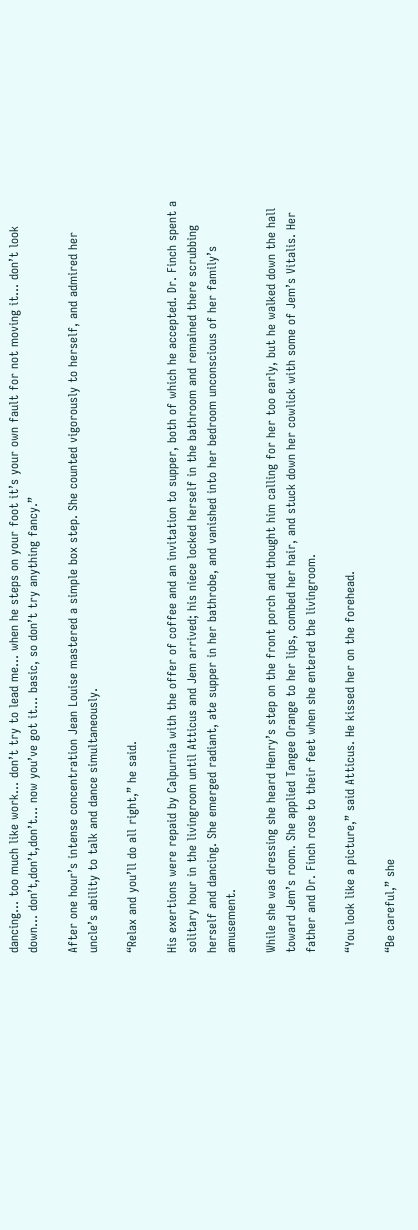dancing… too much like work… don’t try to lead me… when he steps on your foot it’s your own fault for not moving it… don’t look down… don’t,don’t,don’t… now you’ve got it… basic, so don’t try anything fancy.”

After one hour’s intense concentration Jean Louise mastered a simple box step. She counted vigorously to herself, and admired her uncle’s ability to talk and dance simultaneously.

“Relax and you’ll do all right,” he said.

His exertions were repaid by Calpurnia with the offer of coffee and an invitation to supper, both of which he accepted. Dr. Finch spent a solitary hour in the livingroom until Atticus and Jem arrived; his niece locked herself in the bathroom and remained there scrubbing herself and dancing. She emerged radiant, ate supper in her bathrobe, and vanished into her bedroom unconscious of her family’s amusement.

While she was dressing she heard Henry’s step on the front porch and thought him calling for her too early, but he walked down the hall toward Jem’s room. She applied Tangee Orange to her lips, combed her hair, and stuck down her cowlick with some of Jem’s Vitalis. Her father and Dr. Finch rose to their feet when she entered the livingroom.

“You look like a picture,” said Atticus. He kissed her on the forehead.

“Be careful,” she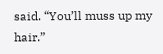said. “You’ll muss up my hair.”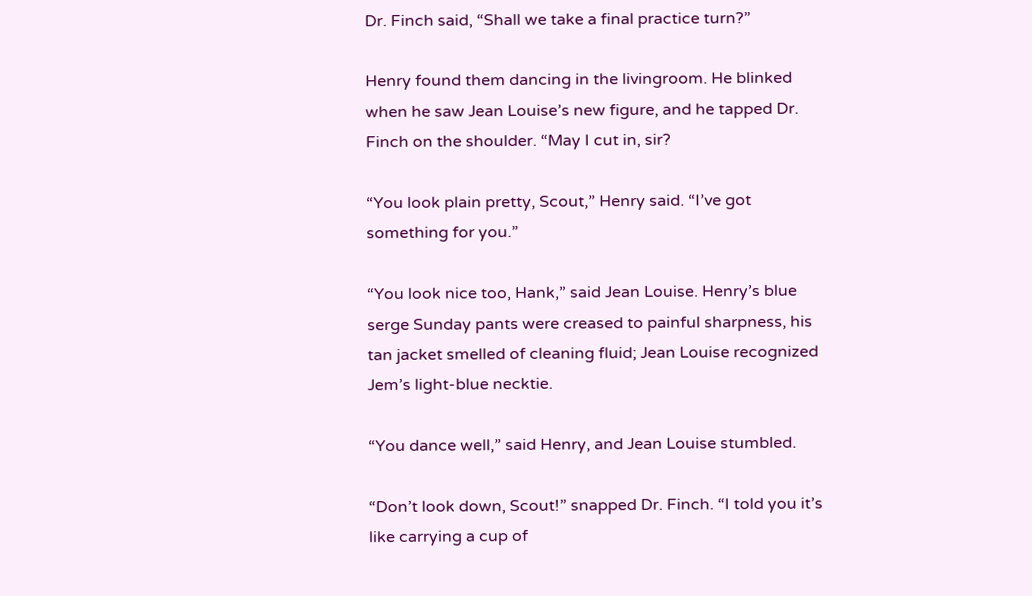Dr. Finch said, “Shall we take a final practice turn?”

Henry found them dancing in the livingroom. He blinked when he saw Jean Louise’s new figure, and he tapped Dr. Finch on the shoulder. “May I cut in, sir?

“You look plain pretty, Scout,” Henry said. “I’ve got something for you.”

“You look nice too, Hank,” said Jean Louise. Henry’s blue serge Sunday pants were creased to painful sharpness, his tan jacket smelled of cleaning fluid; Jean Louise recognized Jem’s light-blue necktie.

“You dance well,” said Henry, and Jean Louise stumbled.

“Don’t look down, Scout!” snapped Dr. Finch. “I told you it’s like carrying a cup of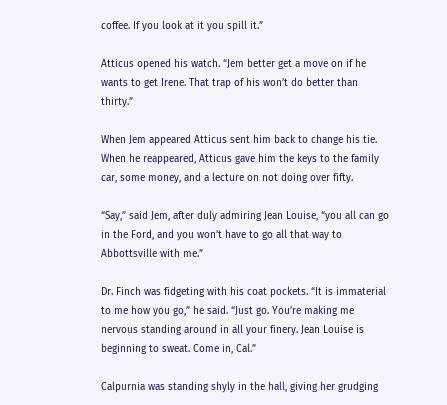coffee. If you look at it you spill it.”

Atticus opened his watch. “Jem better get a move on if he wants to get Irene. That trap of his won’t do better than thirty.”

When Jem appeared Atticus sent him back to change his tie. When he reappeared, Atticus gave him the keys to the family car, some money, and a lecture on not doing over fifty.

“Say,” said Jem, after duly admiring Jean Louise, “you all can go in the Ford, and you won’t have to go all that way to Abbottsville with me.”

Dr. Finch was fidgeting with his coat pockets. “It is immaterial to me how you go,” he said. “Just go. You’re making me nervous standing around in all your finery. Jean Louise is beginning to sweat. Come in, Cal.”

Calpurnia was standing shyly in the hall, giving her grudging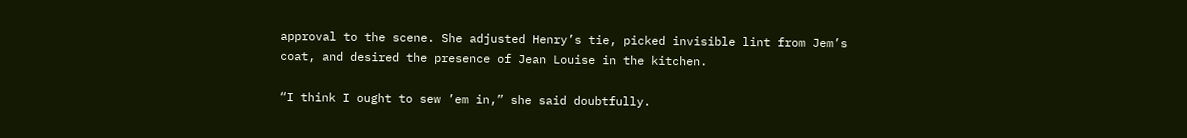approval to the scene. She adjusted Henry’s tie, picked invisible lint from Jem’s coat, and desired the presence of Jean Louise in the kitchen.

“I think I ought to sew ’em in,” she said doubtfully.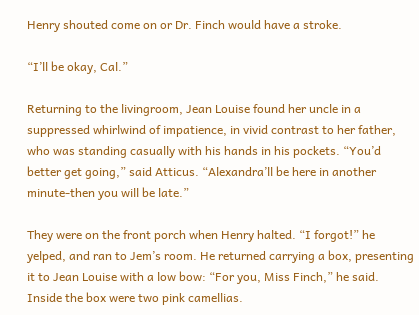Henry shouted come on or Dr. Finch would have a stroke.

“I’ll be okay, Cal.”

Returning to the livingroom, Jean Louise found her uncle in a suppressed whirlwind of impatience, in vivid contrast to her father, who was standing casually with his hands in his pockets. “You’d better get going,” said Atticus. “Alexandra’ll be here in another minute-then you will be late.”

They were on the front porch when Henry halted. “I forgot!” he yelped, and ran to Jem’s room. He returned carrying a box, presenting it to Jean Louise with a low bow: “For you, Miss Finch,” he said. Inside the box were two pink camellias.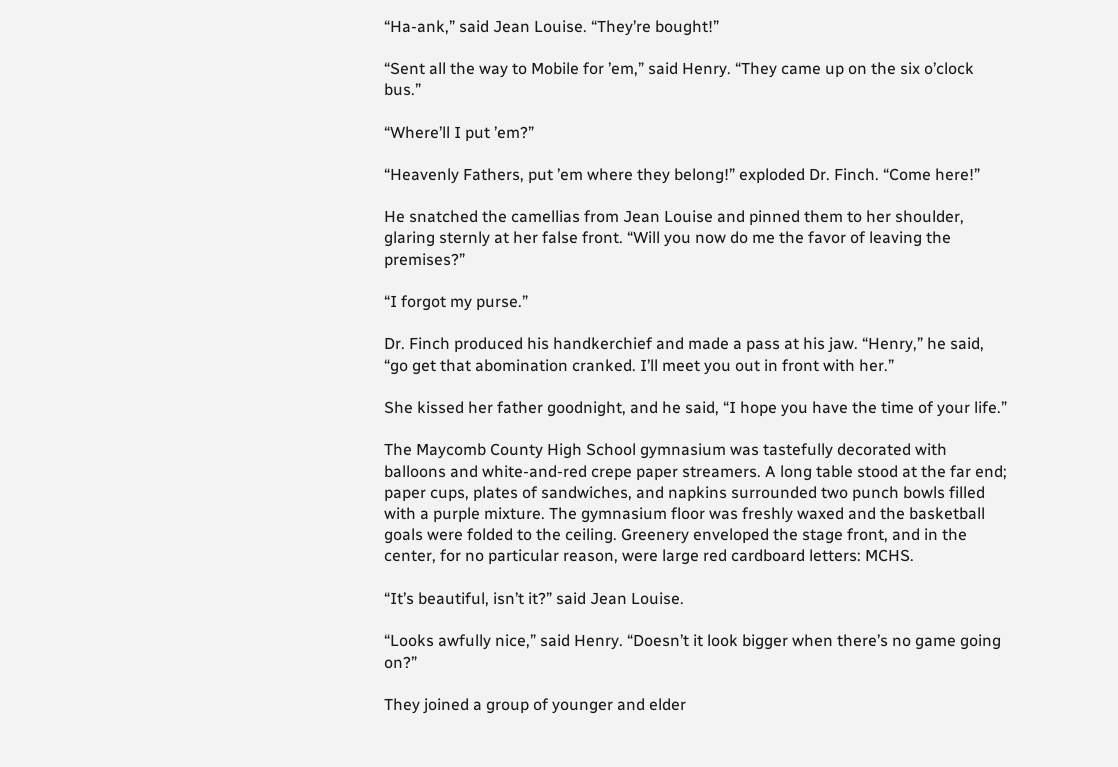“Ha-ank,” said Jean Louise. “They’re bought!”

“Sent all the way to Mobile for ’em,” said Henry. “They came up on the six o’clock bus.”

“Where’ll I put ’em?”

“Heavenly Fathers, put ’em where they belong!” exploded Dr. Finch. “Come here!”

He snatched the camellias from Jean Louise and pinned them to her shoulder, glaring sternly at her false front. “Will you now do me the favor of leaving the premises?”

“I forgot my purse.”

Dr. Finch produced his handkerchief and made a pass at his jaw. “Henry,” he said, “go get that abomination cranked. I’ll meet you out in front with her.”

She kissed her father goodnight, and he said, “I hope you have the time of your life.”

The Maycomb County High School gymnasium was tastefully decorated with balloons and white-and-red crepe paper streamers. A long table stood at the far end; paper cups, plates of sandwiches, and napkins surrounded two punch bowls filled with a purple mixture. The gymnasium floor was freshly waxed and the basketball goals were folded to the ceiling. Greenery enveloped the stage front, and in the center, for no particular reason, were large red cardboard letters: MCHS.

“It’s beautiful, isn’t it?” said Jean Louise.

“Looks awfully nice,” said Henry. “Doesn’t it look bigger when there’s no game going on?”

They joined a group of younger and elder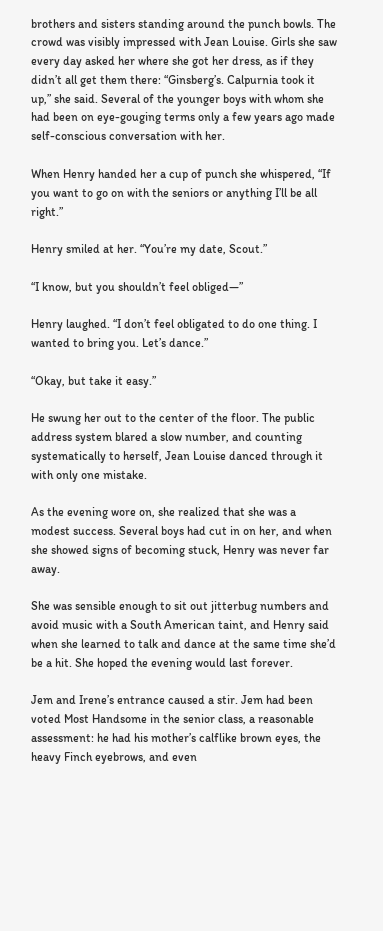brothers and sisters standing around the punch bowls. The crowd was visibly impressed with Jean Louise. Girls she saw every day asked her where she got her dress, as if they didn’t all get them there: “Ginsberg’s. Calpurnia took it up,” she said. Several of the younger boys with whom she had been on eye-gouging terms only a few years ago made self-conscious conversation with her.

When Henry handed her a cup of punch she whispered, “If you want to go on with the seniors or anything I’ll be all right.”

Henry smiled at her. “You’re my date, Scout.”

“I know, but you shouldn’t feel obliged—”

Henry laughed. “I don’t feel obligated to do one thing. I wanted to bring you. Let’s dance.”

“Okay, but take it easy.”

He swung her out to the center of the floor. The public address system blared a slow number, and counting systematically to herself, Jean Louise danced through it with only one mistake.

As the evening wore on, she realized that she was a modest success. Several boys had cut in on her, and when she showed signs of becoming stuck, Henry was never far away.

She was sensible enough to sit out jitterbug numbers and avoid music with a South American taint, and Henry said when she learned to talk and dance at the same time she’d be a hit. She hoped the evening would last forever.

Jem and Irene’s entrance caused a stir. Jem had been voted Most Handsome in the senior class, a reasonable assessment: he had his mother’s calflike brown eyes, the heavy Finch eyebrows, and even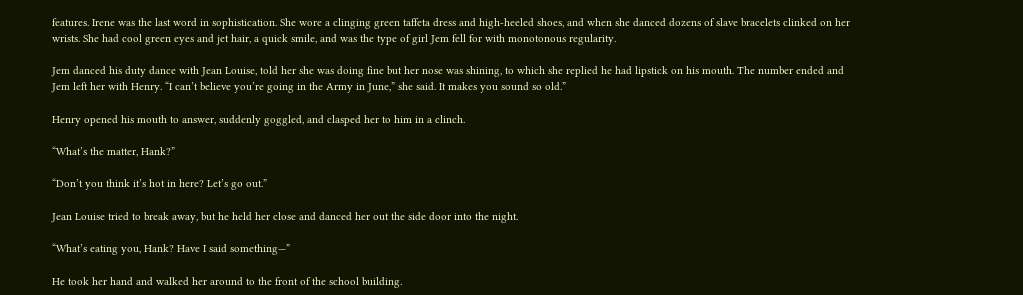features. Irene was the last word in sophistication. She wore a clinging green taffeta dress and high-heeled shoes, and when she danced dozens of slave bracelets clinked on her wrists. She had cool green eyes and jet hair, a quick smile, and was the type of girl Jem fell for with monotonous regularity.

Jem danced his duty dance with Jean Louise, told her she was doing fine but her nose was shining, to which she replied he had lipstick on his mouth. The number ended and Jem left her with Henry. “I can’t believe you’re going in the Army in June,” she said. It makes you sound so old.”

Henry opened his mouth to answer, suddenly goggled, and clasped her to him in a clinch.

“What’s the matter, Hank?”

“Don’t you think it’s hot in here? Let’s go out.”

Jean Louise tried to break away, but he held her close and danced her out the side door into the night.

“What’s eating you, Hank? Have I said something—”

He took her hand and walked her around to the front of the school building.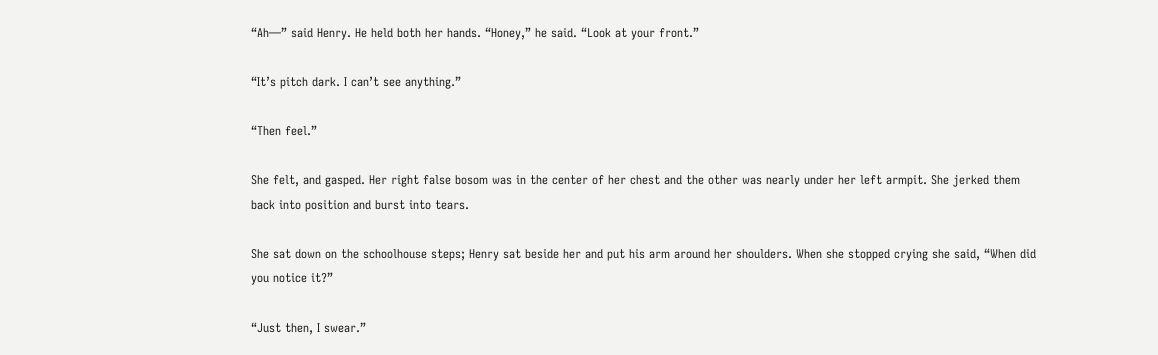“Ah—” said Henry. He held both her hands. “Honey,” he said. “Look at your front.”

“It’s pitch dark. I can’t see anything.”

“Then feel.”

She felt, and gasped. Her right false bosom was in the center of her chest and the other was nearly under her left armpit. She jerked them back into position and burst into tears.

She sat down on the schoolhouse steps; Henry sat beside her and put his arm around her shoulders. When she stopped crying she said, “When did you notice it?”

“Just then, I swear.”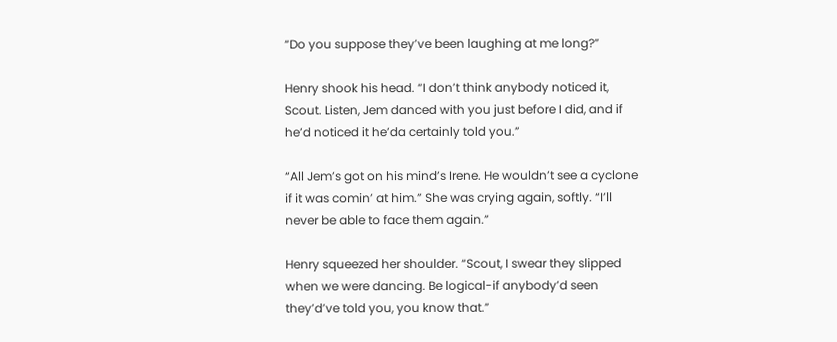“Do you suppose they’ve been laughing at me long?”

Henry shook his head. “I don’t think anybody noticed it, Scout. Listen, Jem danced with you just before I did, and if he’d noticed it he’da certainly told you.”

“All Jem’s got on his mind’s Irene. He wouldn’t see a cyclone if it was comin’ at him.” She was crying again, softly. “I’ll never be able to face them again.”

Henry squeezed her shoulder. “Scout, I swear they slipped when we were dancing. Be logical-if anybody’d seen they’d’ve told you, you know that.”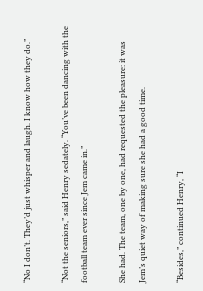“No I don’t. They’d just whisper and laugh. I know how they do.”

“Not the seniors,” said Henry sedately. “You’ve been dancing with the football team ever since Jem came in.”

She had. The team, one by one, had requested the pleasure: it was Jem’s quiet way of making sure she had a good time.

“Besides,” continued Henry, “I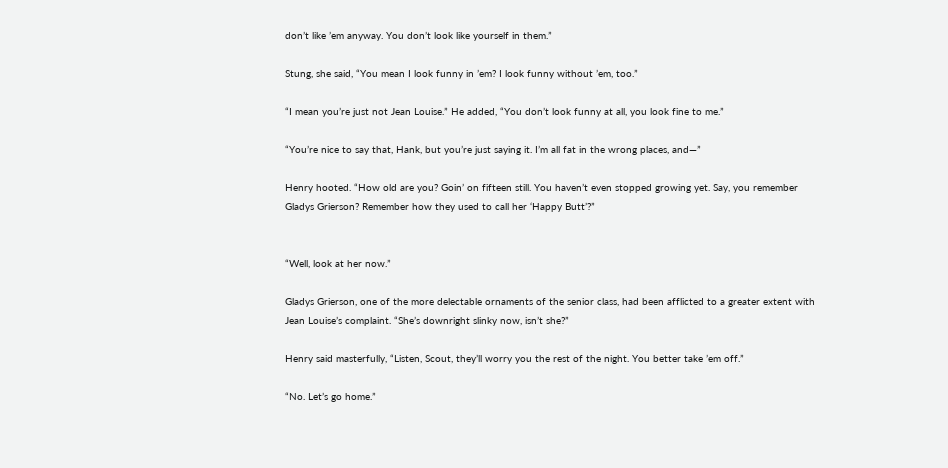don’t like ’em anyway. You don’t look like yourself in them.”

Stung, she said, “You mean I look funny in ’em? I look funny without ’em, too.”

“I mean you’re just not Jean Louise.” He added, “You don’t look funny at all, you look fine to me.”

“You’re nice to say that, Hank, but you’re just saying it. I’m all fat in the wrong places, and—”

Henry hooted. “How old are you? Goin’ on fifteen still. You haven’t even stopped growing yet. Say, you remember Gladys Grierson? Remember how they used to call her ‘Happy Butt’?”


“Well, look at her now.”

Gladys Grierson, one of the more delectable ornaments of the senior class, had been afflicted to a greater extent with Jean Louise’s complaint. “She’s downright slinky now, isn’t she?”

Henry said masterfully, “Listen, Scout, they’ll worry you the rest of the night. You better take ’em off.”

“No. Let’s go home.”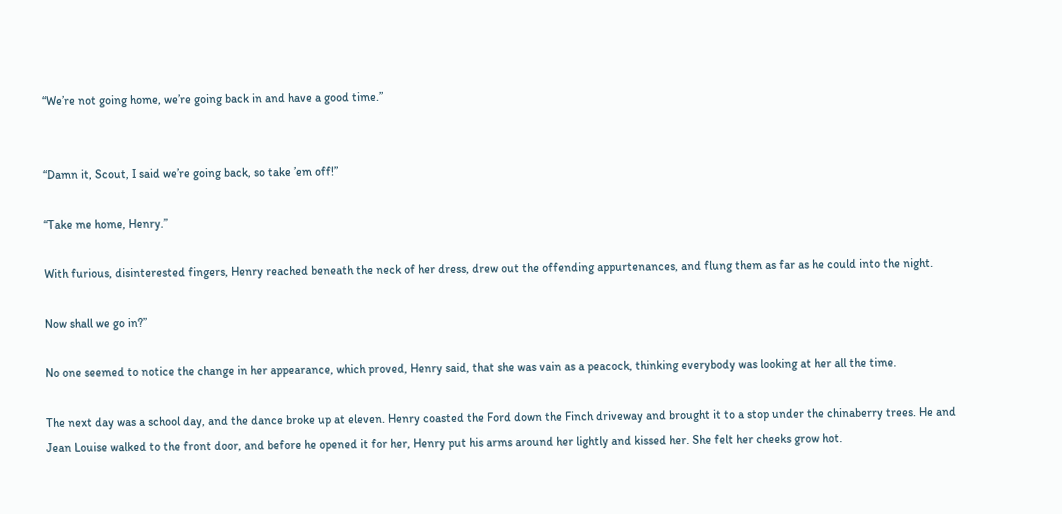“We’re not going home, we’re going back in and have a good time.”


“Damn it, Scout, I said we’re going back, so take ’em off!”

“Take me home, Henry.”

With furious, disinterested fingers, Henry reached beneath the neck of her dress, drew out the offending appurtenances, and flung them as far as he could into the night.

Now shall we go in?”

No one seemed to notice the change in her appearance, which proved, Henry said, that she was vain as a peacock, thinking everybody was looking at her all the time.

The next day was a school day, and the dance broke up at eleven. Henry coasted the Ford down the Finch driveway and brought it to a stop under the chinaberry trees. He and Jean Louise walked to the front door, and before he opened it for her, Henry put his arms around her lightly and kissed her. She felt her cheeks grow hot.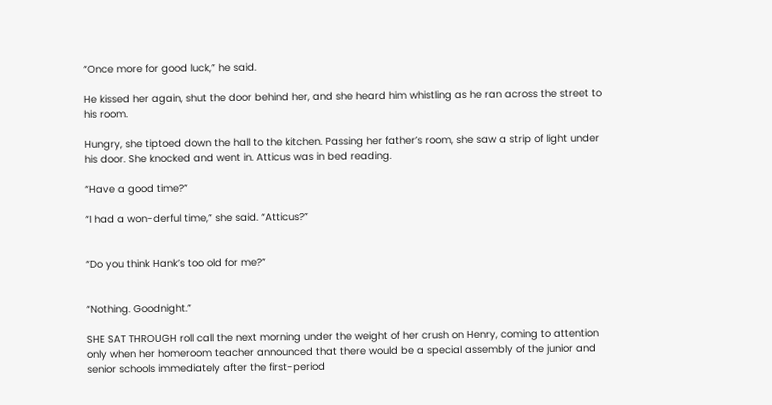“Once more for good luck,” he said.

He kissed her again, shut the door behind her, and she heard him whistling as he ran across the street to his room.

Hungry, she tiptoed down the hall to the kitchen. Passing her father’s room, she saw a strip of light under his door. She knocked and went in. Atticus was in bed reading.

“Have a good time?”

“I had a won-derful time,” she said. “Atticus?”


“Do you think Hank’s too old for me?”


“Nothing. Goodnight.”

SHE SAT THROUGH roll call the next morning under the weight of her crush on Henry, coming to attention only when her homeroom teacher announced that there would be a special assembly of the junior and senior schools immediately after the first-period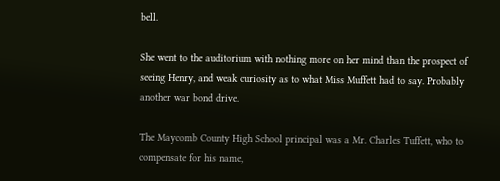bell.

She went to the auditorium with nothing more on her mind than the prospect of seeing Henry, and weak curiosity as to what Miss Muffett had to say. Probably another war bond drive.

The Maycomb County High School principal was a Mr. Charles Tuffett, who to compensate for his name,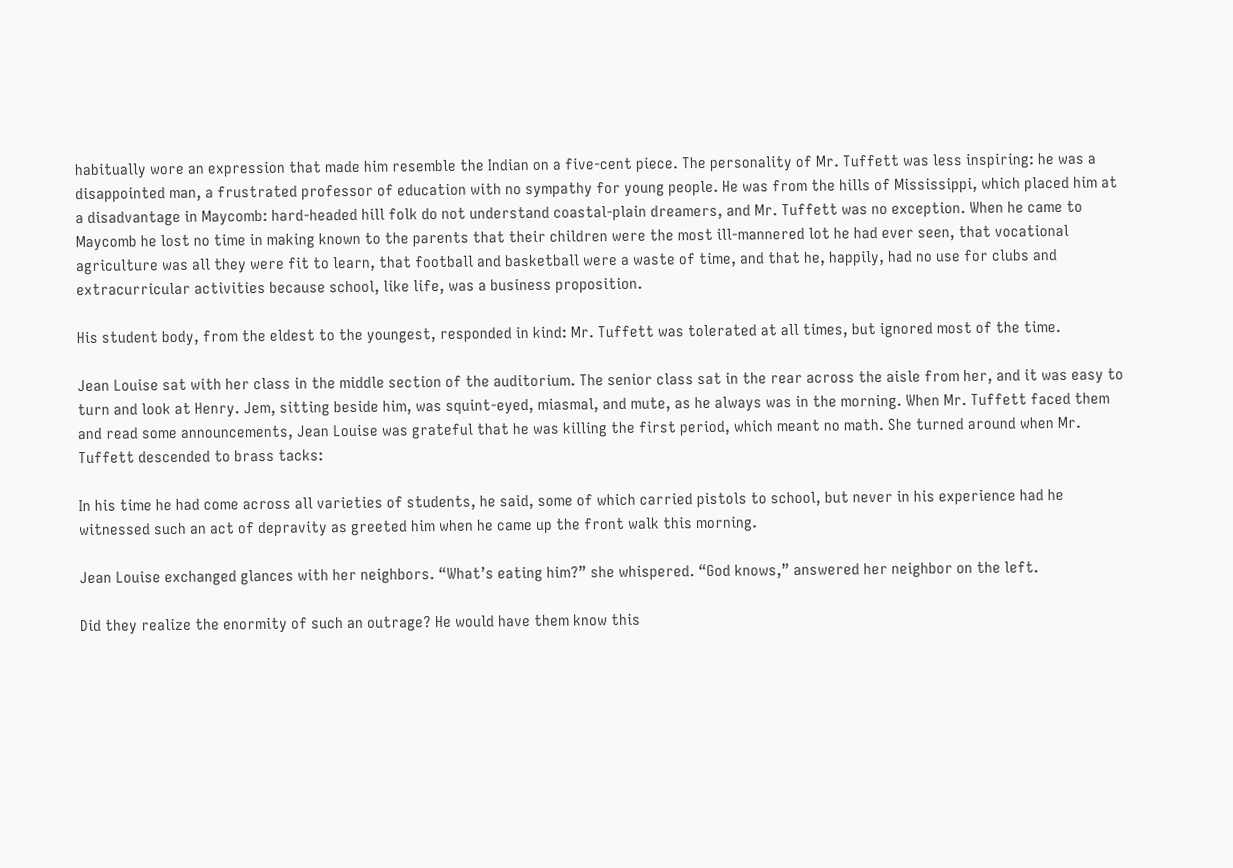habitually wore an expression that made him resemble the Indian on a five-cent piece. The personality of Mr. Tuffett was less inspiring: he was a disappointed man, a frustrated professor of education with no sympathy for young people. He was from the hills of Mississippi, which placed him at a disadvantage in Maycomb: hard-headed hill folk do not understand coastal-plain dreamers, and Mr. Tuffett was no exception. When he came to Maycomb he lost no time in making known to the parents that their children were the most ill-mannered lot he had ever seen, that vocational agriculture was all they were fit to learn, that football and basketball were a waste of time, and that he, happily, had no use for clubs and extracurricular activities because school, like life, was a business proposition.

His student body, from the eldest to the youngest, responded in kind: Mr. Tuffett was tolerated at all times, but ignored most of the time.

Jean Louise sat with her class in the middle section of the auditorium. The senior class sat in the rear across the aisle from her, and it was easy to turn and look at Henry. Jem, sitting beside him, was squint-eyed, miasmal, and mute, as he always was in the morning. When Mr. Tuffett faced them and read some announcements, Jean Louise was grateful that he was killing the first period, which meant no math. She turned around when Mr. Tuffett descended to brass tacks:

In his time he had come across all varieties of students, he said, some of which carried pistols to school, but never in his experience had he witnessed such an act of depravity as greeted him when he came up the front walk this morning.

Jean Louise exchanged glances with her neighbors. “What’s eating him?” she whispered. “God knows,” answered her neighbor on the left.

Did they realize the enormity of such an outrage? He would have them know this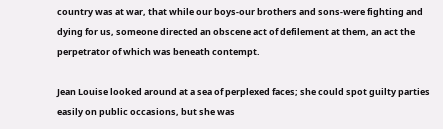country was at war, that while our boys-our brothers and sons-were fighting and dying for us, someone directed an obscene act of defilement at them, an act the perpetrator of which was beneath contempt.

Jean Louise looked around at a sea of perplexed faces; she could spot guilty parties easily on public occasions, but she was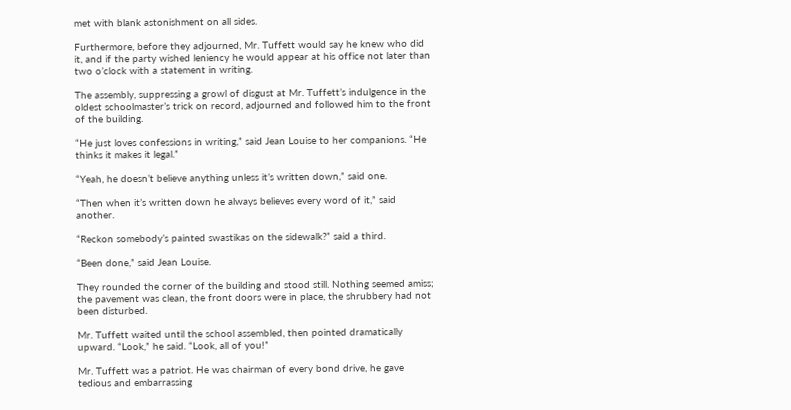met with blank astonishment on all sides.

Furthermore, before they adjourned, Mr. Tuffett would say he knew who did it, and if the party wished leniency he would appear at his office not later than two o’clock with a statement in writing.

The assembly, suppressing a growl of disgust at Mr. Tuffett’s indulgence in the oldest schoolmaster’s trick on record, adjourned and followed him to the front of the building.

“He just loves confessions in writing,” said Jean Louise to her companions. “He thinks it makes it legal.”

“Yeah, he doesn’t believe anything unless it’s written down,” said one.

“Then when it’s written down he always believes every word of it,” said another.

“Reckon somebody’s painted swastikas on the sidewalk?” said a third.

“Been done,” said Jean Louise.

They rounded the corner of the building and stood still. Nothing seemed amiss; the pavement was clean, the front doors were in place, the shrubbery had not been disturbed.

Mr. Tuffett waited until the school assembled, then pointed dramatically upward. “Look,” he said. “Look, all of you!”

Mr. Tuffett was a patriot. He was chairman of every bond drive, he gave tedious and embarrassing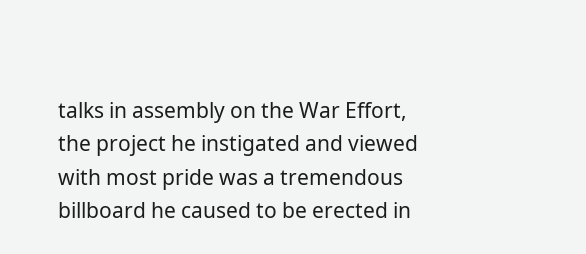talks in assembly on the War Effort, the project he instigated and viewed with most pride was a tremendous billboard he caused to be erected in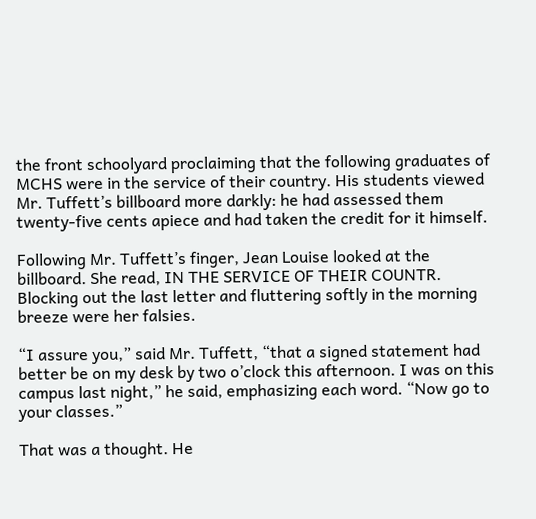the front schoolyard proclaiming that the following graduates of MCHS were in the service of their country. His students viewed Mr. Tuffett’s billboard more darkly: he had assessed them twenty-five cents apiece and had taken the credit for it himself.

Following Mr. Tuffett’s finger, Jean Louise looked at the billboard. She read, IN THE SERVICE OF THEIR COUNTR. Blocking out the last letter and fluttering softly in the morning breeze were her falsies.

“I assure you,” said Mr. Tuffett, “that a signed statement had better be on my desk by two o’clock this afternoon. I was on this campus last night,” he said, emphasizing each word. “Now go to your classes.”

That was a thought. He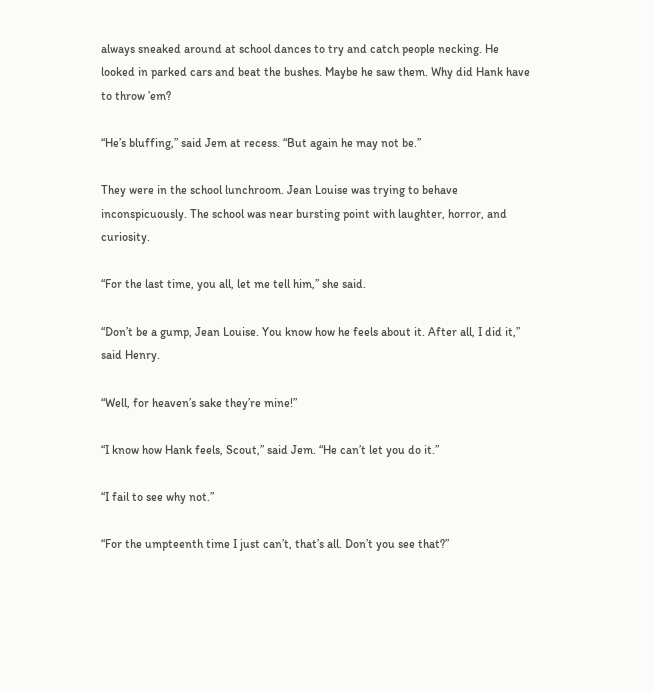always sneaked around at school dances to try and catch people necking. He looked in parked cars and beat the bushes. Maybe he saw them. Why did Hank have to throw ’em?

“He’s bluffing,” said Jem at recess. “But again he may not be.”

They were in the school lunchroom. Jean Louise was trying to behave inconspicuously. The school was near bursting point with laughter, horror, and curiosity.

“For the last time, you all, let me tell him,” she said.

“Don’t be a gump, Jean Louise. You know how he feels about it. After all, I did it,” said Henry.

“Well, for heaven’s sake they’re mine!”

“I know how Hank feels, Scout,” said Jem. “He can’t let you do it.”

“I fail to see why not.”

“For the umpteenth time I just can’t, that’s all. Don’t you see that?”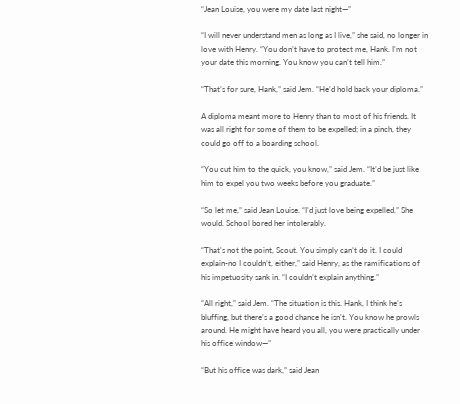“Jean Louise, you were my date last night—”

“I will never understand men as long as I live,” she said, no longer in love with Henry. “You don’t have to protect me, Hank. I’m not your date this morning. You know you can’t tell him.”

“That’s for sure, Hank,” said Jem. “He’d hold back your diploma.”

A diploma meant more to Henry than to most of his friends. It was all right for some of them to be expelled; in a pinch, they could go off to a boarding school.

“You cut him to the quick, you know,” said Jem. “It’d be just like him to expel you two weeks before you graduate.”

“So let me,” said Jean Louise. “I’d just love being expelled.” She would. School bored her intolerably.

“That’s not the point, Scout. You simply can’t do it. I could explain-no I couldn’t, either,” said Henry, as the ramifications of his impetuosity sank in. “I couldn’t explain anything.”

“All right,” said Jem. “The situation is this. Hank, I think he’s bluffing, but there’s a good chance he isn’t. You know he prowls around. He might have heard you all, you were practically under his office window—”

“But his office was dark,” said Jean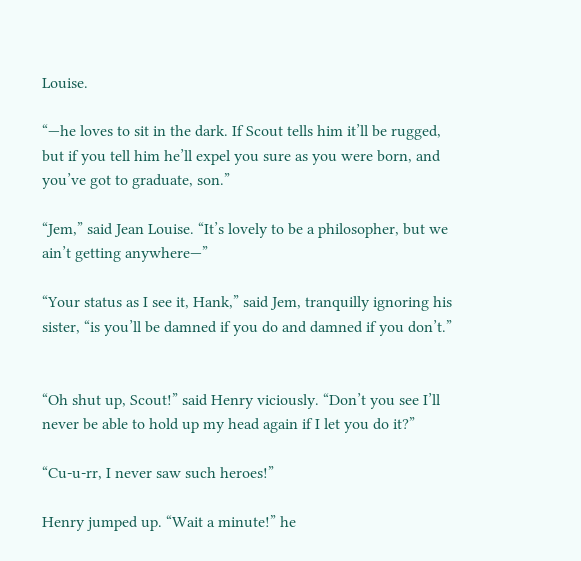Louise.

“—he loves to sit in the dark. If Scout tells him it’ll be rugged, but if you tell him he’ll expel you sure as you were born, and you’ve got to graduate, son.”

“Jem,” said Jean Louise. “It’s lovely to be a philosopher, but we ain’t getting anywhere—”

“Your status as I see it, Hank,” said Jem, tranquilly ignoring his sister, “is you’ll be damned if you do and damned if you don’t.”


“Oh shut up, Scout!” said Henry viciously. “Don’t you see I’ll never be able to hold up my head again if I let you do it?”

“Cu-u-rr, I never saw such heroes!”

Henry jumped up. “Wait a minute!” he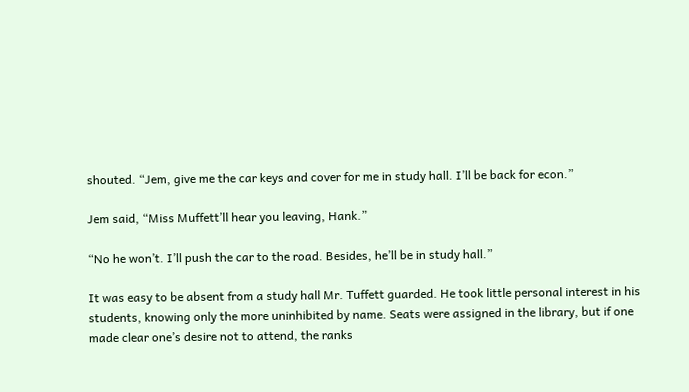shouted. “Jem, give me the car keys and cover for me in study hall. I’ll be back for econ.”

Jem said, “Miss Muffett’ll hear you leaving, Hank.”

“No he won’t. I’ll push the car to the road. Besides, he’ll be in study hall.”

It was easy to be absent from a study hall Mr. Tuffett guarded. He took little personal interest in his students, knowing only the more uninhibited by name. Seats were assigned in the library, but if one made clear one’s desire not to attend, the ranks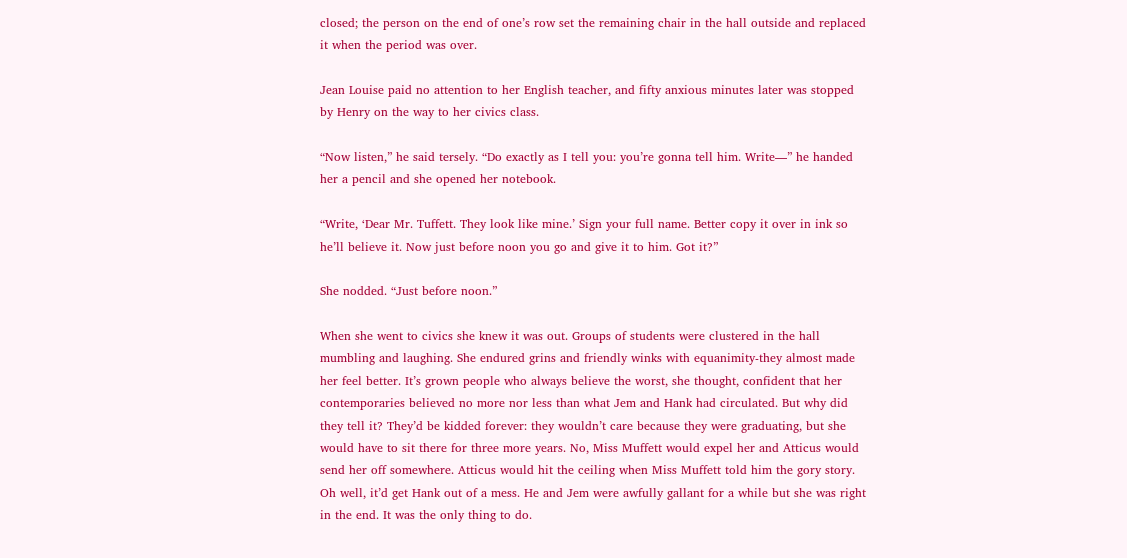closed; the person on the end of one’s row set the remaining chair in the hall outside and replaced it when the period was over.

Jean Louise paid no attention to her English teacher, and fifty anxious minutes later was stopped by Henry on the way to her civics class.

“Now listen,” he said tersely. “Do exactly as I tell you: you’re gonna tell him. Write—” he handed her a pencil and she opened her notebook.

“Write, ‘Dear Mr. Tuffett. They look like mine.’ Sign your full name. Better copy it over in ink so he’ll believe it. Now just before noon you go and give it to him. Got it?”

She nodded. “Just before noon.”

When she went to civics she knew it was out. Groups of students were clustered in the hall mumbling and laughing. She endured grins and friendly winks with equanimity-they almost made her feel better. It’s grown people who always believe the worst, she thought, confident that her contemporaries believed no more nor less than what Jem and Hank had circulated. But why did they tell it? They’d be kidded forever: they wouldn’t care because they were graduating, but she would have to sit there for three more years. No, Miss Muffett would expel her and Atticus would send her off somewhere. Atticus would hit the ceiling when Miss Muffett told him the gory story. Oh well, it’d get Hank out of a mess. He and Jem were awfully gallant for a while but she was right in the end. It was the only thing to do.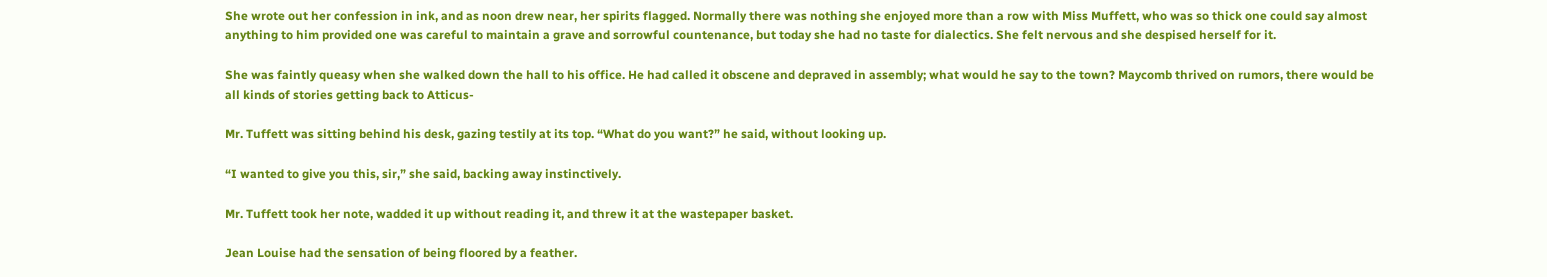She wrote out her confession in ink, and as noon drew near, her spirits flagged. Normally there was nothing she enjoyed more than a row with Miss Muffett, who was so thick one could say almost anything to him provided one was careful to maintain a grave and sorrowful countenance, but today she had no taste for dialectics. She felt nervous and she despised herself for it.

She was faintly queasy when she walked down the hall to his office. He had called it obscene and depraved in assembly; what would he say to the town? Maycomb thrived on rumors, there would be all kinds of stories getting back to Atticus-

Mr. Tuffett was sitting behind his desk, gazing testily at its top. “What do you want?” he said, without looking up.

“I wanted to give you this, sir,” she said, backing away instinctively.

Mr. Tuffett took her note, wadded it up without reading it, and threw it at the wastepaper basket.

Jean Louise had the sensation of being floored by a feather.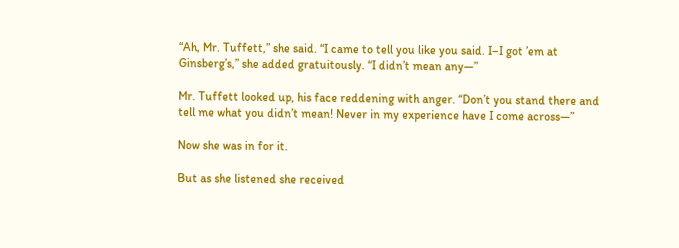“Ah, Mr. Tuffett,” she said. “I came to tell you like you said. I–I got ’em at Ginsberg’s,” she added gratuitously. “I didn’t mean any—”

Mr. Tuffett looked up, his face reddening with anger. “Don’t you stand there and tell me what you didn’t mean! Never in my experience have I come across—”

Now she was in for it.

But as she listened she received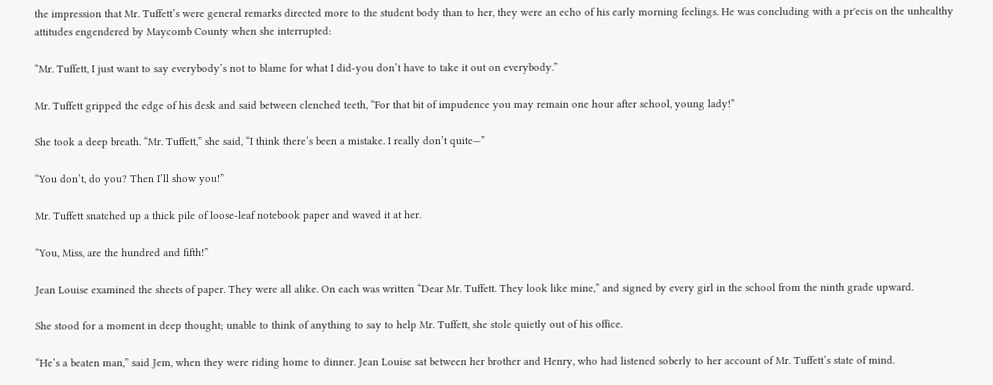the impression that Mr. Tuffett’s were general remarks directed more to the student body than to her, they were an echo of his early morning feelings. He was concluding with a pr'ecis on the unhealthy attitudes engendered by Maycomb County when she interrupted:

“Mr. Tuffett, I just want to say everybody’s not to blame for what I did-you don’t have to take it out on everybody.”

Mr. Tuffett gripped the edge of his desk and said between clenched teeth, “For that bit of impudence you may remain one hour after school, young lady!”

She took a deep breath. “Mr. Tuffett,” she said, “I think there’s been a mistake. I really don’t quite—”

“You don’t, do you? Then I’ll show you!”

Mr. Tuffett snatched up a thick pile of loose-leaf notebook paper and waved it at her.

“You, Miss, are the hundred and fifth!”

Jean Louise examined the sheets of paper. They were all alike. On each was written “Dear Mr. Tuffett. They look like mine,” and signed by every girl in the school from the ninth grade upward.

She stood for a moment in deep thought; unable to think of anything to say to help Mr. Tuffett, she stole quietly out of his office.

“He’s a beaten man,” said Jem, when they were riding home to dinner. Jean Louise sat between her brother and Henry, who had listened soberly to her account of Mr. Tuffett’s state of mind.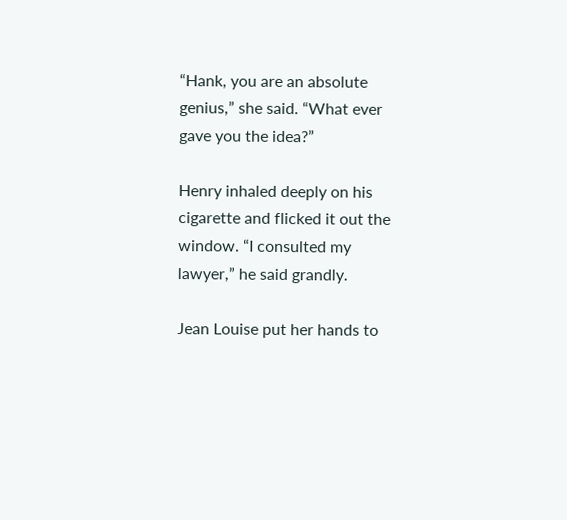“Hank, you are an absolute genius,” she said. “What ever gave you the idea?”

Henry inhaled deeply on his cigarette and flicked it out the window. “I consulted my lawyer,” he said grandly.

Jean Louise put her hands to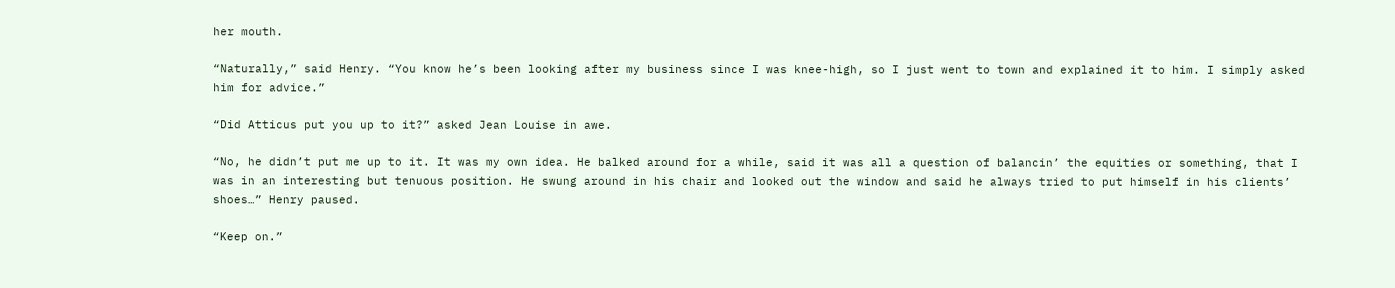her mouth.

“Naturally,” said Henry. “You know he’s been looking after my business since I was knee-high, so I just went to town and explained it to him. I simply asked him for advice.”

“Did Atticus put you up to it?” asked Jean Louise in awe.

“No, he didn’t put me up to it. It was my own idea. He balked around for a while, said it was all a question of balancin’ the equities or something, that I was in an interesting but tenuous position. He swung around in his chair and looked out the window and said he always tried to put himself in his clients’ shoes…” Henry paused.

“Keep on.”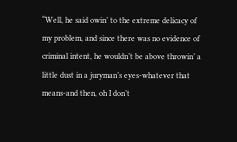“Well, he said owin’ to the extreme delicacy of my problem, and since there was no evidence of criminal intent, he wouldn’t be above throwin’ a little dust in a juryman’s eyes-whatever that means-and then, oh I don’t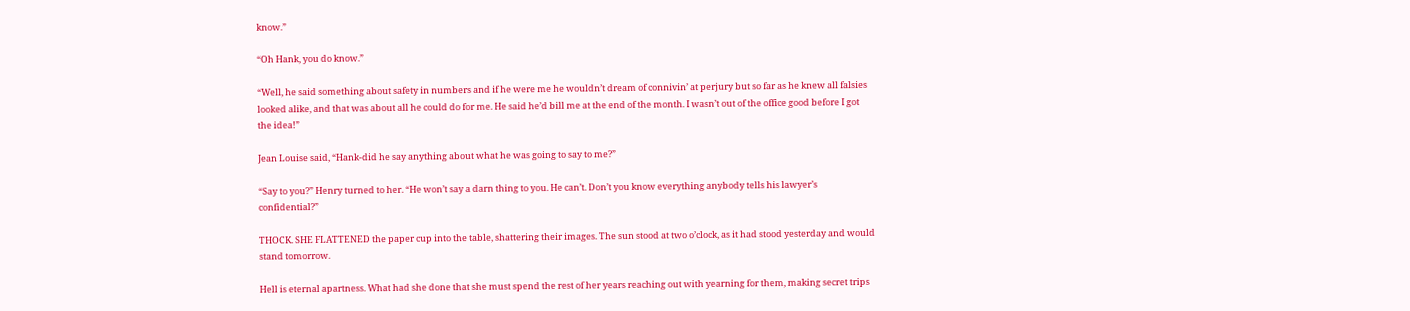know.”

“Oh Hank, you do know.”

“Well, he said something about safety in numbers and if he were me he wouldn’t dream of connivin’ at perjury but so far as he knew all falsies looked alike, and that was about all he could do for me. He said he’d bill me at the end of the month. I wasn’t out of the office good before I got the idea!”

Jean Louise said, “Hank-did he say anything about what he was going to say to me?”

“Say to you?” Henry turned to her. “He won’t say a darn thing to you. He can’t. Don’t you know everything anybody tells his lawyer’s confidential?”

THOCK. SHE FLATTENED the paper cup into the table, shattering their images. The sun stood at two o’clock, as it had stood yesterday and would stand tomorrow.

Hell is eternal apartness. What had she done that she must spend the rest of her years reaching out with yearning for them, making secret trips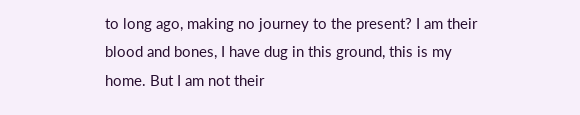to long ago, making no journey to the present? I am their blood and bones, I have dug in this ground, this is my home. But I am not their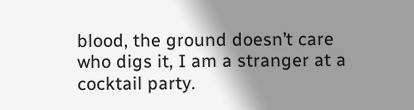blood, the ground doesn’t care who digs it, I am a stranger at a cocktail party.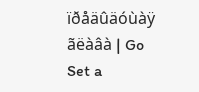ïðåäûäóùàÿ ãëàâà | Go Set a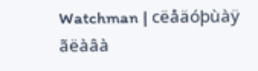Watchman | cëåäóþùàÿ ãëàâà